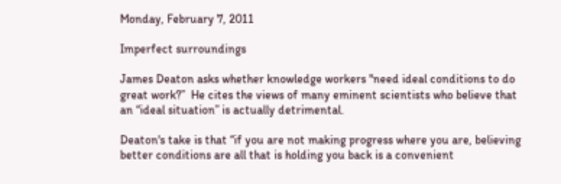Monday, February 7, 2011

Imperfect surroundings

James Deaton asks whether knowledge workers "need ideal conditions to do great work?”  He cites the views of many eminent scientists who believe that an “ideal situation” is actually detrimental.

Deaton's take is that “if you are not making progress where you are, believing better conditions are all that is holding you back is a convenient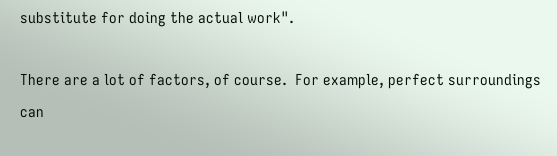substitute for doing the actual work".

There are a lot of factors, of course.  For example, perfect surroundings can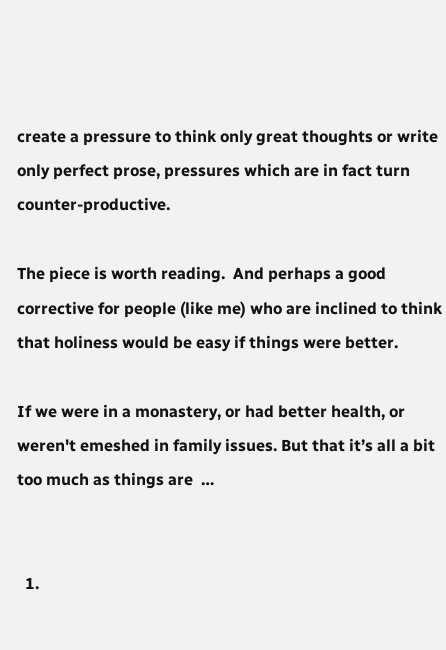create a pressure to think only great thoughts or write only perfect prose, pressures which are in fact turn counter-productive.

The piece is worth reading.  And perhaps a good corrective for people (like me) who are inclined to think that holiness would be easy if things were better.

If we were in a monastery, or had better health, or weren't emeshed in family issues. But that it’s all a bit too much as things are  …


  1.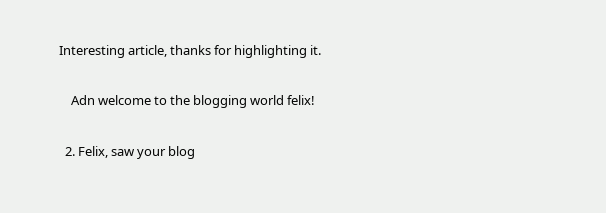Interesting article, thanks for highlighting it.

    Adn welcome to the blogging world felix!

  2. Felix, saw your blog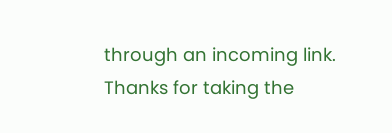through an incoming link. Thanks for taking the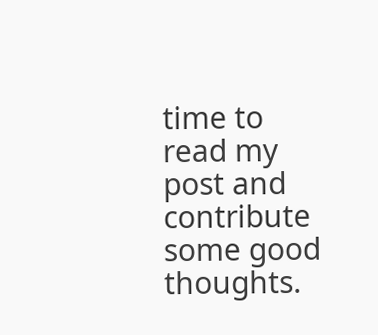time to read my post and contribute some good thoughts.